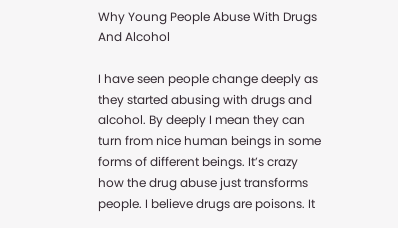Why Young People Abuse With Drugs And Alcohol

I have seen people change deeply as they started abusing with drugs and alcohol. By deeply I mean they can turn from nice human beings in some forms of different beings. It’s crazy how the drug abuse just transforms people. I believe drugs are poisons. It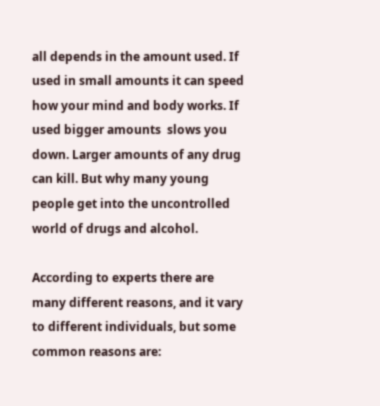all depends in the amount used. If used in small amounts it can speed how your mind and body works. If used bigger amounts  slows you down. Larger amounts of any drug can kill. But why many young people get into the uncontrolled world of drugs and alcohol.

According to experts there are many different reasons, and it vary to different individuals, but some common reasons are: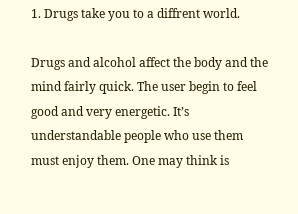1. Drugs take you to a diffrent world.

Drugs and alcohol affect the body and the mind fairly quick. The user begin to feel good and very energetic. It’s understandable people who use them must enjoy them. One may think is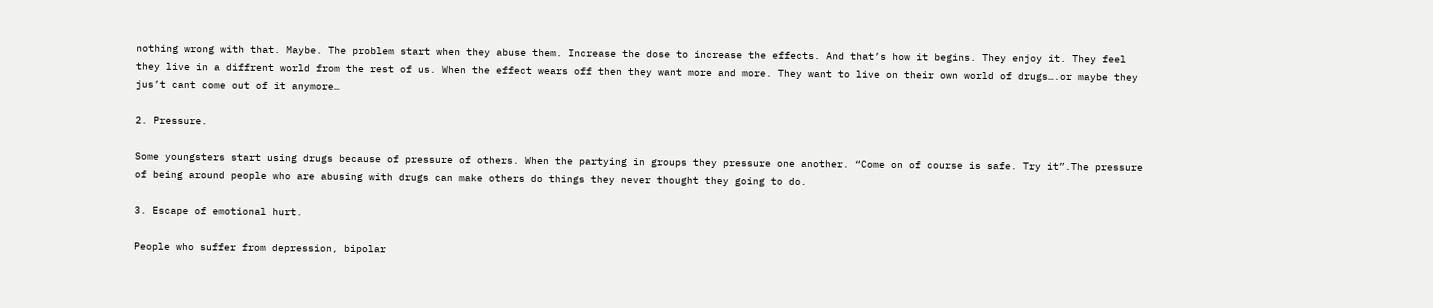nothing wrong with that. Maybe. The problem start when they abuse them. Increase the dose to increase the effects. And that’s how it begins. They enjoy it. They feel they live in a diffrent world from the rest of us. When the effect wears off then they want more and more. They want to live on their own world of drugs….or maybe they jus’t cant come out of it anymore…

2. Pressure.

Some youngsters start using drugs because of pressure of others. When the partying in groups they pressure one another. “Come on of course is safe. Try it”.The pressure of being around people who are abusing with drugs can make others do things they never thought they going to do.

3. Escape of emotional hurt.

People who suffer from depression, bipolar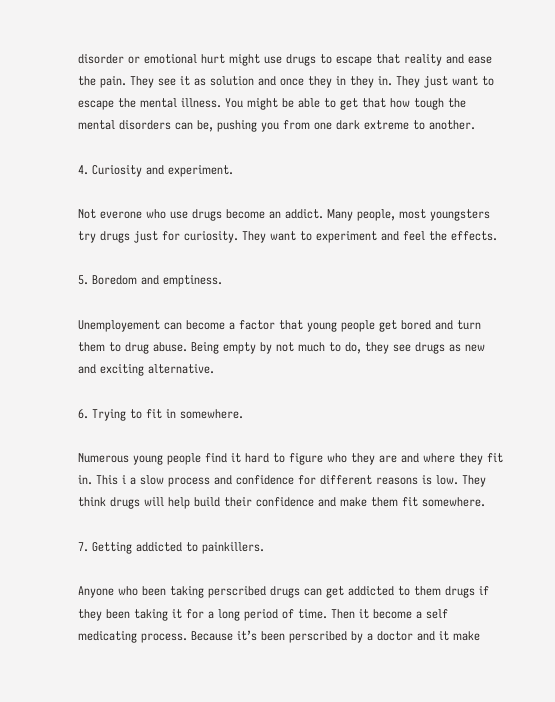disorder or emotional hurt might use drugs to escape that reality and ease the pain. They see it as solution and once they in they in. They just want to escape the mental illness. You might be able to get that how tough the mental disorders can be, pushing you from one dark extreme to another.

4. Curiosity and experiment.

Not everone who use drugs become an addict. Many people, most youngsters try drugs just for curiosity. They want to experiment and feel the effects.

5. Boredom and emptiness.

Unemployement can become a factor that young people get bored and turn them to drug abuse. Being empty by not much to do, they see drugs as new and exciting alternative.

6. Trying to fit in somewhere.

Numerous young people find it hard to figure who they are and where they fit in. This i a slow process and confidence for different reasons is low. They think drugs will help build their confidence and make them fit somewhere.

7. Getting addicted to painkillers.

Anyone who been taking perscribed drugs can get addicted to them drugs if they been taking it for a long period of time. Then it become a self medicating process. Because it’s been perscribed by a doctor and it make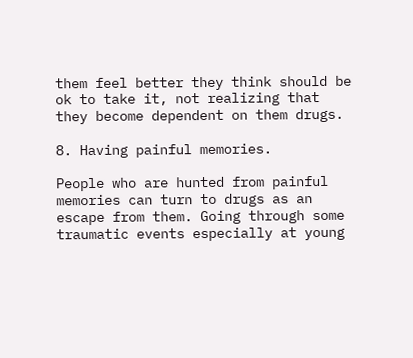them feel better they think should be ok to take it, not realizing that they become dependent on them drugs.

8. Having painful memories.

People who are hunted from painful memories can turn to drugs as an escape from them. Going through some traumatic events especially at young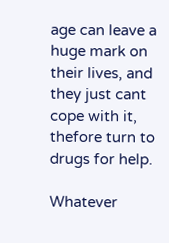age can leave a huge mark on their lives, and they just cant cope with it, thefore turn to drugs for help.

Whatever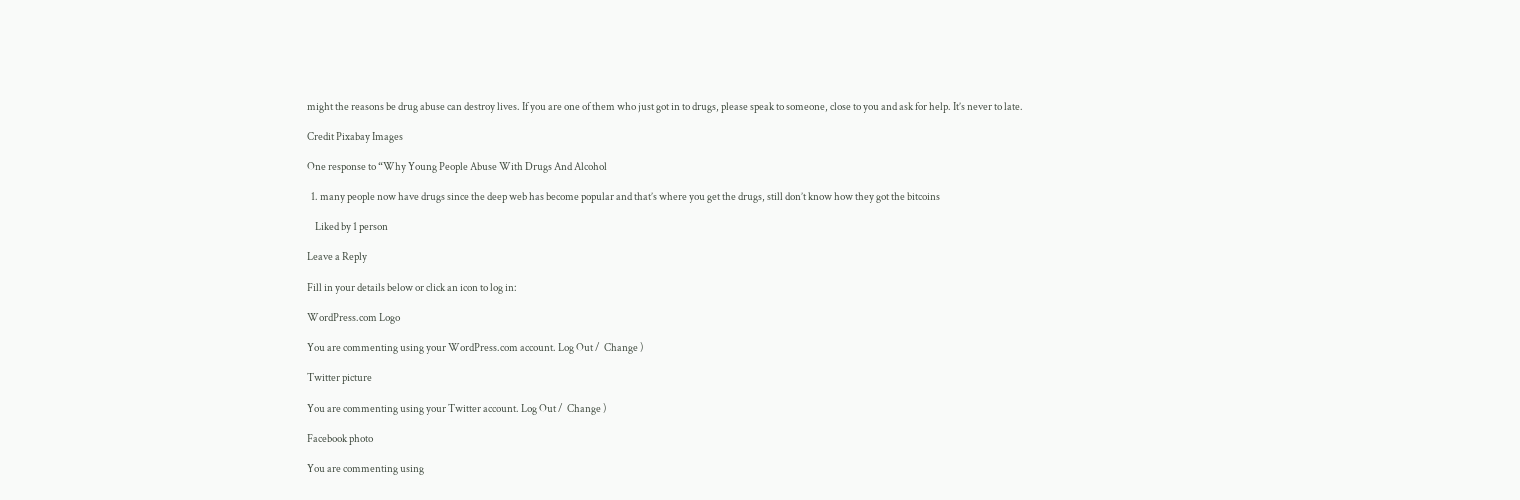might the reasons be drug abuse can destroy lives. If you are one of them who just got in to drugs, please speak to someone, close to you and ask for help. It’s never to late.

Credit Pixabay Images

One response to “Why Young People Abuse With Drugs And Alcohol

  1. many people now have drugs since the deep web has become popular and that’s where you get the drugs, still don’t know how they got the bitcoins

    Liked by 1 person

Leave a Reply

Fill in your details below or click an icon to log in:

WordPress.com Logo

You are commenting using your WordPress.com account. Log Out /  Change )

Twitter picture

You are commenting using your Twitter account. Log Out /  Change )

Facebook photo

You are commenting using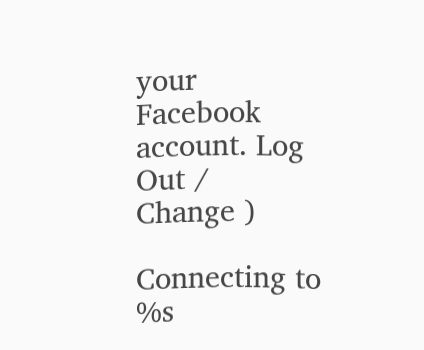your Facebook account. Log Out /  Change )

Connecting to %s